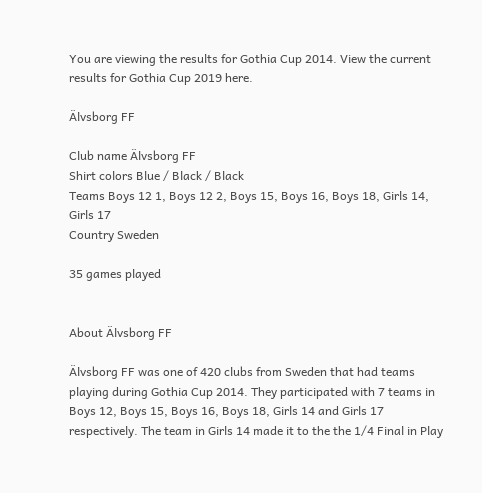You are viewing the results for Gothia Cup 2014. View the current results for Gothia Cup 2019 here.

Älvsborg FF

Club name Älvsborg FF
Shirt colors Blue / Black / Black
Teams Boys 12 1, Boys 12 2, Boys 15, Boys 16, Boys 18, Girls 14, Girls 17
Country Sweden

35 games played


About Älvsborg FF

Älvsborg FF was one of 420 clubs from Sweden that had teams playing during Gothia Cup 2014. They participated with 7 teams in Boys 12, Boys 15, Boys 16, Boys 18, Girls 14 and Girls 17 respectively. The team in Girls 14 made it to the the 1/4 Final in Play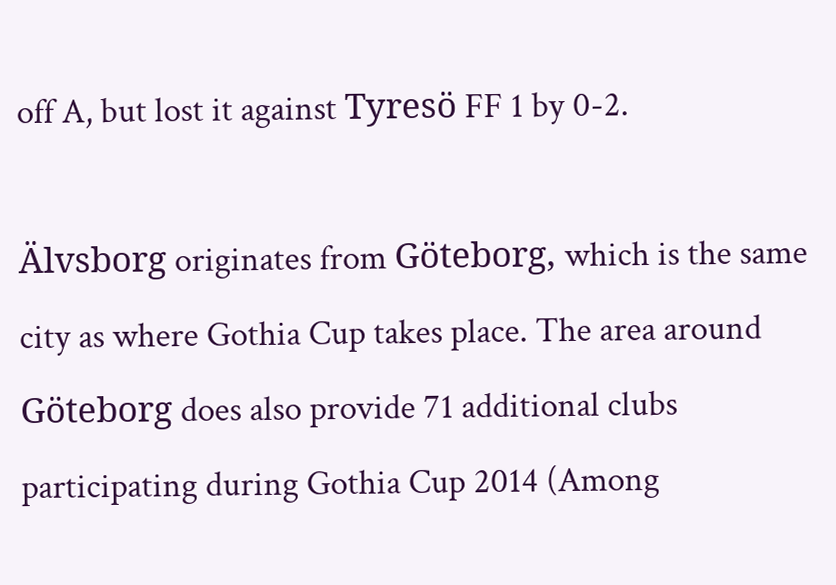off A, but lost it against Tyresö FF 1 by 0-2.

Älvsborg originates from Göteborg, which is the same city as where Gothia Cup takes place. The area around Göteborg does also provide 71 additional clubs participating during Gothia Cup 2014 (Among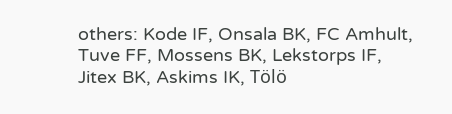others: Kode IF, Onsala BK, FC Amhult, Tuve FF, Mossens BK, Lekstorps IF, Jitex BK, Askims IK, Tölö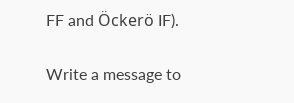FF and Öckerö IF).

Write a message to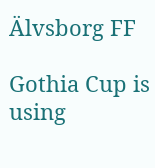Älvsborg FF

Gothia Cup is using